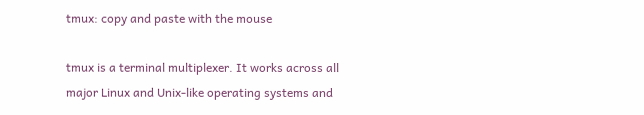tmux: copy and paste with the mouse

tmux is a terminal multiplexer. It works across all major Linux and Unix-like operating systems and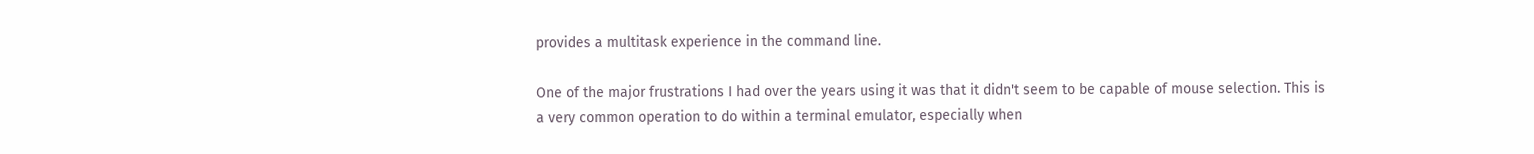provides a multitask experience in the command line.

One of the major frustrations I had over the years using it was that it didn't seem to be capable of mouse selection. This is a very common operation to do within a terminal emulator, especially when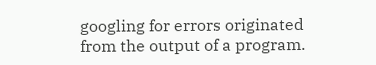googling for errors originated from the output of a program.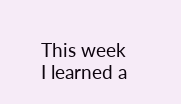This week I learned a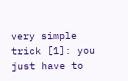very simple trick [1]: you just have to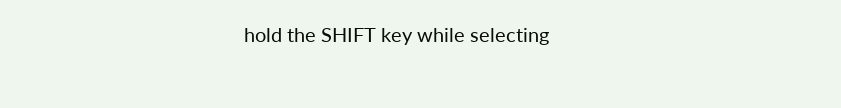hold the SHIFT key while selecting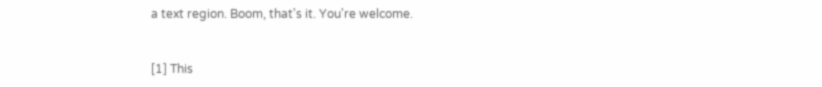a text region. Boom, that's it. You're welcome.


[1] This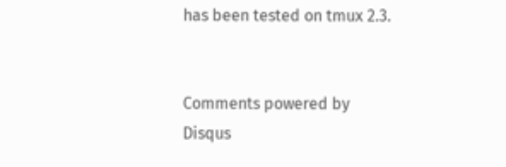has been tested on tmux 2.3.


Comments powered by Disqus